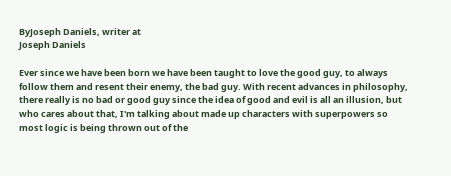ByJoseph Daniels, writer at
Joseph Daniels

Ever since we have been born we have been taught to love the good guy, to always follow them and resent their enemy, the bad guy. With recent advances in philosophy, there really is no bad or good guy since the idea of good and evil is all an illusion, but who cares about that, I'm talking about made up characters with superpowers so most logic is being thrown out of the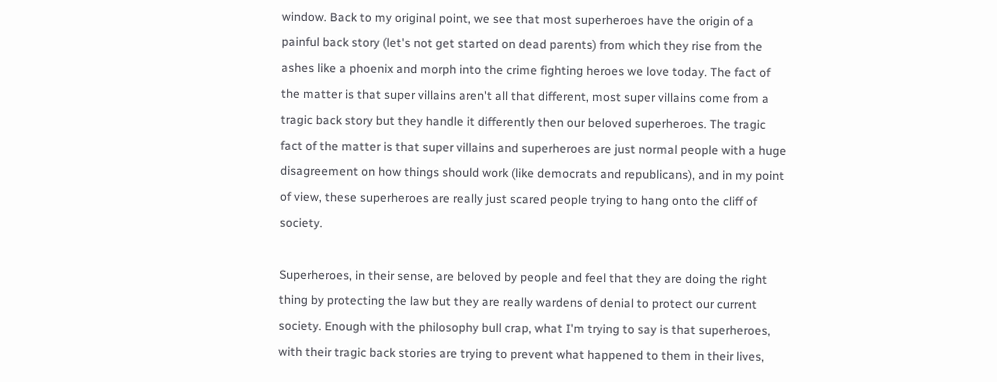window. Back to my original point, we see that most superheroes have the origin of a painful back story (let's not get started on dead parents) from which they rise from the ashes like a phoenix and morph into the crime fighting heroes we love today. The fact of the matter is that super villains aren't all that different, most super villains come from a tragic back story but they handle it differently then our beloved superheroes. The tragic fact of the matter is that super villains and superheroes are just normal people with a huge disagreement on how things should work (like democrats and republicans), and in my point of view, these superheroes are really just scared people trying to hang onto the cliff of society.

Superheroes, in their sense, are beloved by people and feel that they are doing the right thing by protecting the law but they are really wardens of denial to protect our current society. Enough with the philosophy bull crap, what I'm trying to say is that superheroes, with their tragic back stories are trying to prevent what happened to them in their lives,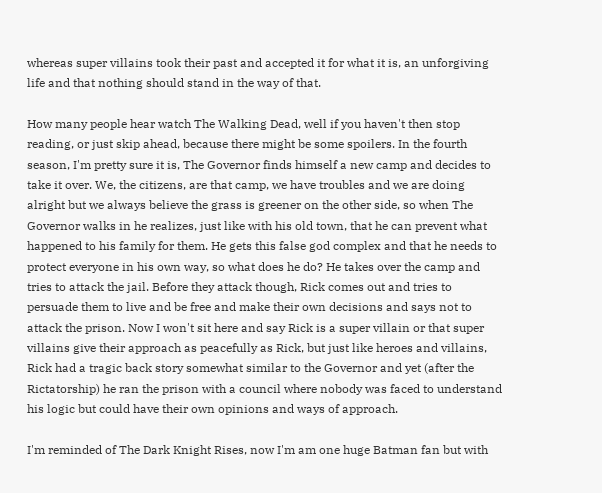whereas super villains took their past and accepted it for what it is, an unforgiving life and that nothing should stand in the way of that.

How many people hear watch The Walking Dead, well if you haven't then stop reading, or just skip ahead, because there might be some spoilers. In the fourth season, I'm pretty sure it is, The Governor finds himself a new camp and decides to take it over. We, the citizens, are that camp, we have troubles and we are doing alright but we always believe the grass is greener on the other side, so when The Governor walks in he realizes, just like with his old town, that he can prevent what happened to his family for them. He gets this false god complex and that he needs to protect everyone in his own way, so what does he do? He takes over the camp and tries to attack the jail. Before they attack though, Rick comes out and tries to persuade them to live and be free and make their own decisions and says not to attack the prison. Now I won't sit here and say Rick is a super villain or that super villains give their approach as peacefully as Rick, but just like heroes and villains, Rick had a tragic back story somewhat similar to the Governor and yet (after the Rictatorship) he ran the prison with a council where nobody was faced to understand his logic but could have their own opinions and ways of approach.

I'm reminded of The Dark Knight Rises, now I'm am one huge Batman fan but with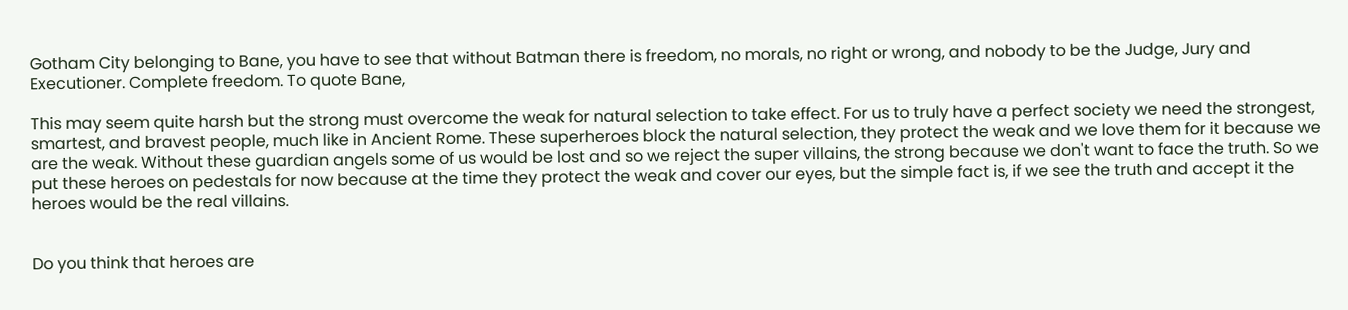Gotham City belonging to Bane, you have to see that without Batman there is freedom, no morals, no right or wrong, and nobody to be the Judge, Jury and Executioner. Complete freedom. To quote Bane,

This may seem quite harsh but the strong must overcome the weak for natural selection to take effect. For us to truly have a perfect society we need the strongest, smartest, and bravest people, much like in Ancient Rome. These superheroes block the natural selection, they protect the weak and we love them for it because we are the weak. Without these guardian angels some of us would be lost and so we reject the super villains, the strong because we don't want to face the truth. So we put these heroes on pedestals for now because at the time they protect the weak and cover our eyes, but the simple fact is, if we see the truth and accept it the heroes would be the real villains.


Do you think that heroes are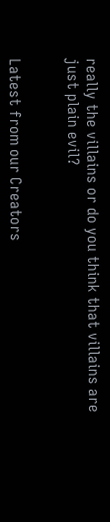really the villains or do you think that villains are just plain evil?


Latest from our Creators